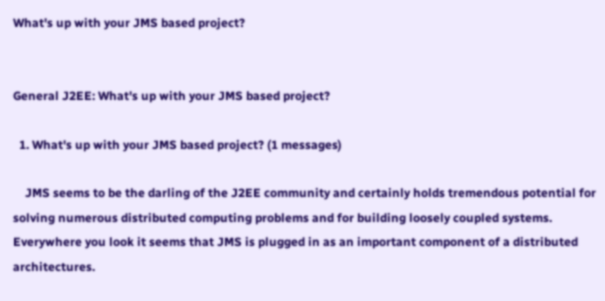What's up with your JMS based project?


General J2EE: What's up with your JMS based project?

  1. What's up with your JMS based project? (1 messages)

    JMS seems to be the darling of the J2EE community and certainly holds tremendous potential for solving numerous distributed computing problems and for building loosely coupled systems. Everywhere you look it seems that JMS is plugged in as an important component of a distributed architectures.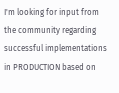I'm looking for input from the community regarding successful implementations in PRODUCTION based on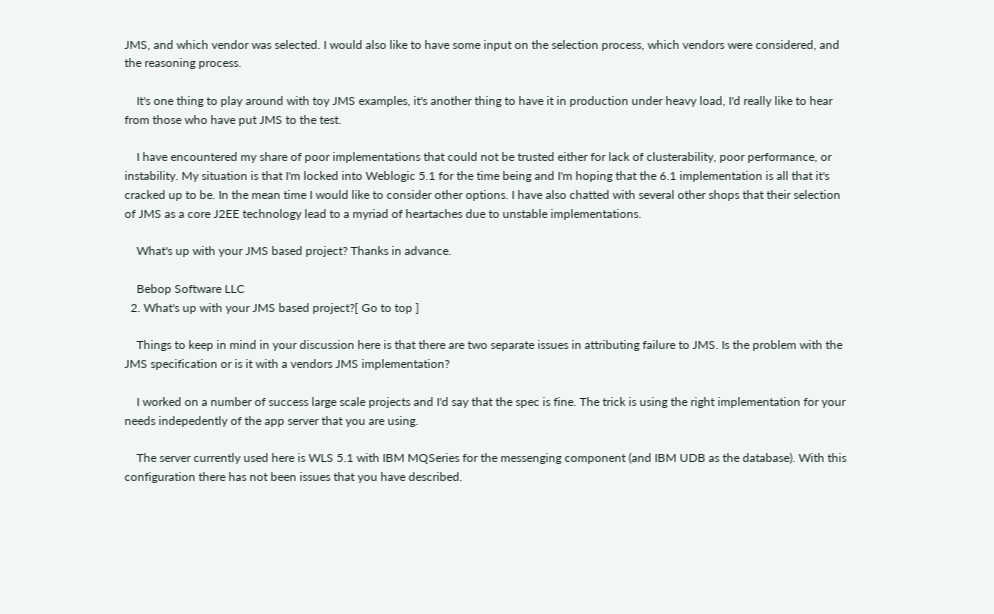JMS, and which vendor was selected. I would also like to have some input on the selection process, which vendors were considered, and the reasoning process.

    It's one thing to play around with toy JMS examples, it's another thing to have it in production under heavy load, I'd really like to hear from those who have put JMS to the test.

    I have encountered my share of poor implementations that could not be trusted either for lack of clusterability, poor performance, or instability. My situation is that I'm locked into Weblogic 5.1 for the time being and I'm hoping that the 6.1 implementation is all that it's cracked up to be. In the mean time I would like to consider other options. I have also chatted with several other shops that their selection of JMS as a core J2EE technology lead to a myriad of heartaches due to unstable implementations.

    What's up with your JMS based project? Thanks in advance.

    Bebop Software LLC
  2. What's up with your JMS based project?[ Go to top ]

    Things to keep in mind in your discussion here is that there are two separate issues in attributing failure to JMS. Is the problem with the JMS specification or is it with a vendors JMS implementation?

    I worked on a number of success large scale projects and I'd say that the spec is fine. The trick is using the right implementation for your needs indepedently of the app server that you are using.

    The server currently used here is WLS 5.1 with IBM MQSeries for the messenging component (and IBM UDB as the database). With this configuration there has not been issues that you have described.